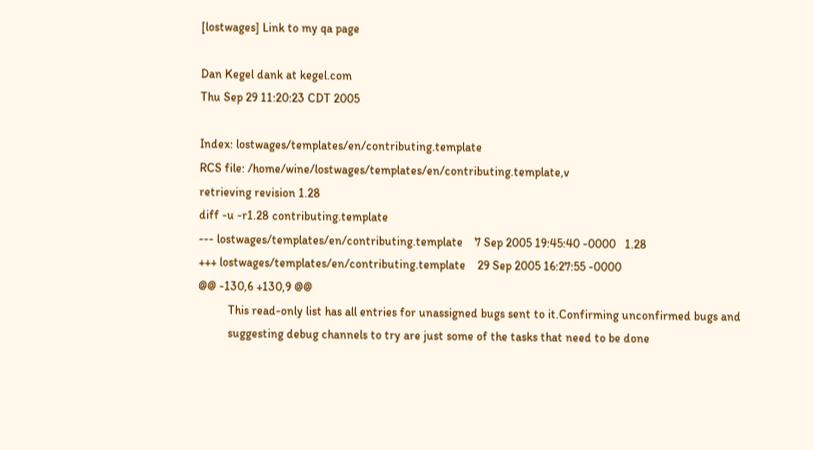[lostwages] Link to my qa page

Dan Kegel dank at kegel.com
Thu Sep 29 11:20:23 CDT 2005

Index: lostwages/templates/en/contributing.template
RCS file: /home/wine/lostwages/templates/en/contributing.template,v
retrieving revision 1.28
diff -u -r1.28 contributing.template
--- lostwages/templates/en/contributing.template    7 Sep 2005 19:45:40 -0000   1.28
+++ lostwages/templates/en/contributing.template    29 Sep 2005 16:27:55 -0000
@@ -130,6 +130,9 @@
          This read-only list has all entries for unassigned bugs sent to it.Confirming unconfirmed bugs and
          suggesting debug channels to try are just some of the tasks that need to be done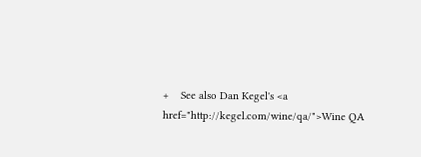+    See also Dan Kegel's <a href="http://kegel.com/wine/qa/">Wine QA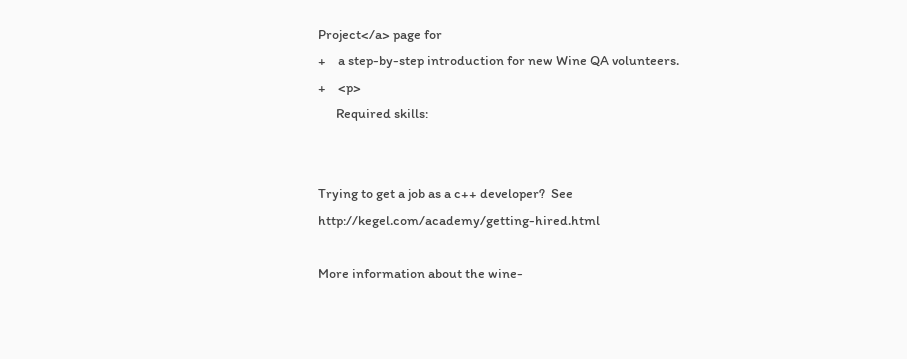Project</a> page for
+    a step-by-step introduction for new Wine QA volunteers.
+    <p>
      Required skills:


Trying to get a job as a c++ developer?  See http://kegel.com/academy/getting-hired.html

More information about the wine-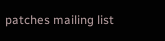patches mailing list